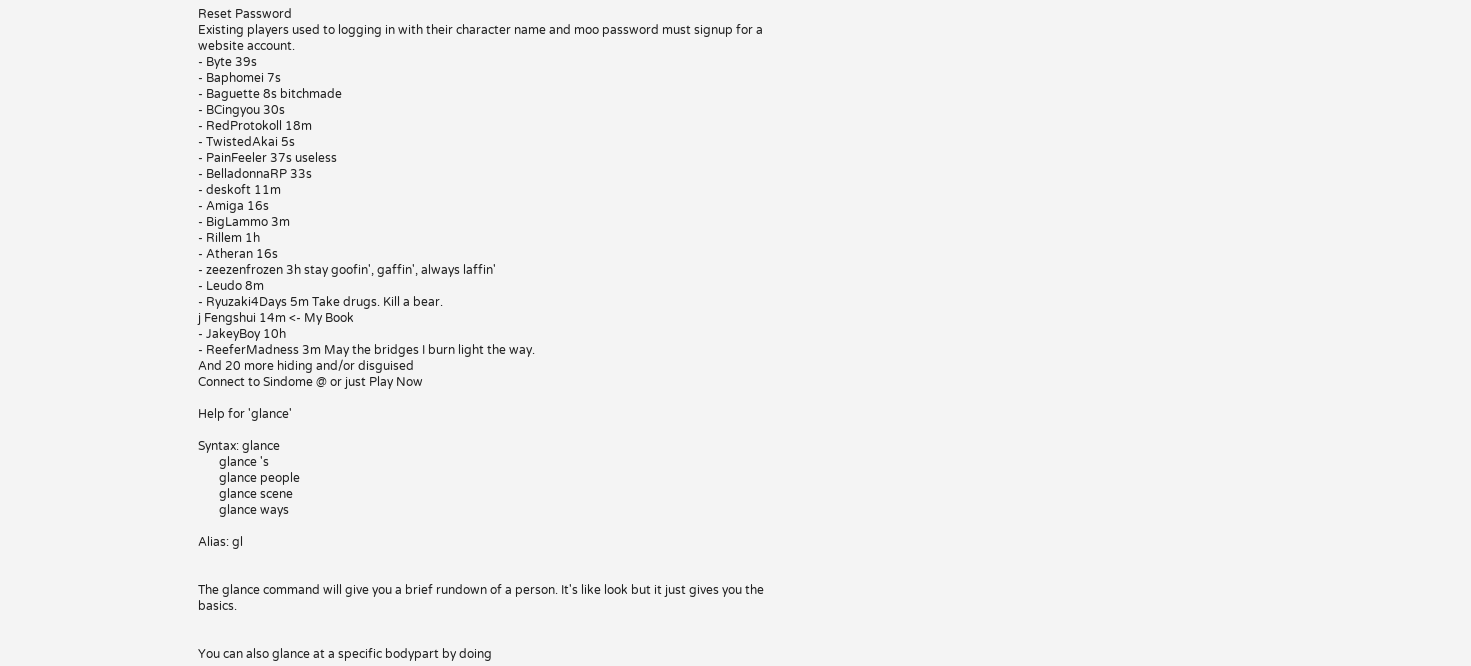Reset Password
Existing players used to logging in with their character name and moo password must signup for a website account.
- Byte 39s
- Baphomei 7s
- Baguette 8s bitchmade
- BCingyou 30s
- RedProtokoll 18m
- TwistedAkai 5s
- PainFeeler 37s useless
- BelladonnaRP 33s
- deskoft 11m
- Amiga 16s
- BigLammo 3m
- Rillem 1h
- Atheran 16s
- zeezenfrozen 3h stay goofin', gaffin', always laffin'
- Leudo 8m
- Ryuzaki4Days 5m Take drugs. Kill a bear.
j Fengshui 14m <- My Book
- JakeyBoy 10h
- ReeferMadness 3m May the bridges I burn light the way.
And 20 more hiding and/or disguised
Connect to Sindome @ or just Play Now

Help for 'glance'

Syntax: glance
       glance 's
       glance people
       glance scene
       glance ways

Alias: gl


The glance command will give you a brief rundown of a person. It's like look but it just gives you the basics.


You can also glance at a specific bodypart by doing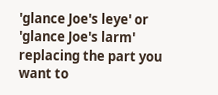'glance Joe's leye' or 'glance Joe's larm' replacing the part you want to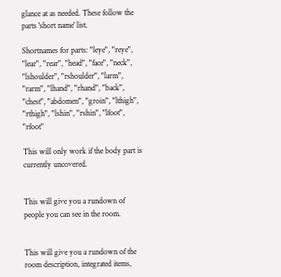glance at as needed. These follow the parts 'short name' list.

Shortnames for parts: "leye", "reye", "lear", "rear", "head", "face", "neck", "lshoulder", "rshoulder", "larm", "rarm", "lhand", "rhand", "back", "chest", "abdomen", "groin", "lthigh", "rthigh", "lshin", "rshin", "lfoot", "rfoot"

This will only work if the body part is currently uncovered.


This will give you a rundown of people you can see in the room.


This will give you a rundown of the room description, integrated items,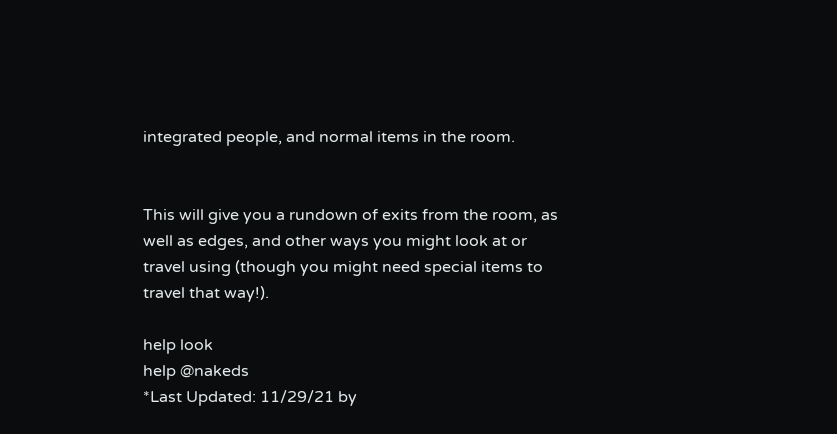integrated people, and normal items in the room.


This will give you a rundown of exits from the room, as well as edges, and other ways you might look at or travel using (though you might need special items to travel that way!).

help look
help @nakeds
*Last Updated: 11/29/21 by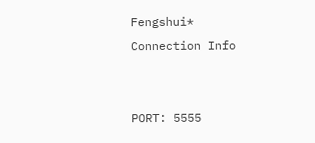Fengshui*
Connection Info


PORT: 5555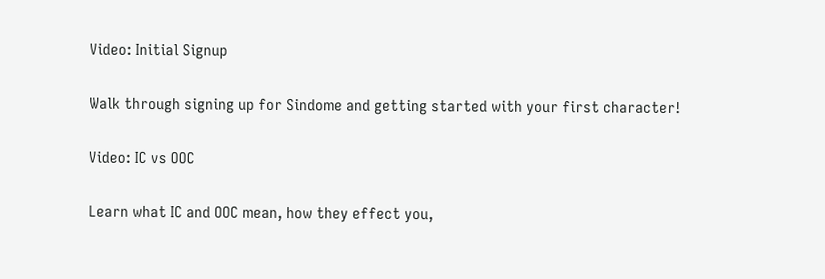Video: Initial Signup

Walk through signing up for Sindome and getting started with your first character!

Video: IC vs OOC

Learn what IC and OOC mean, how they effect you,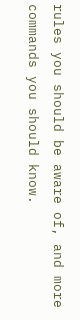rules you should be aware of, and more commands you should know.